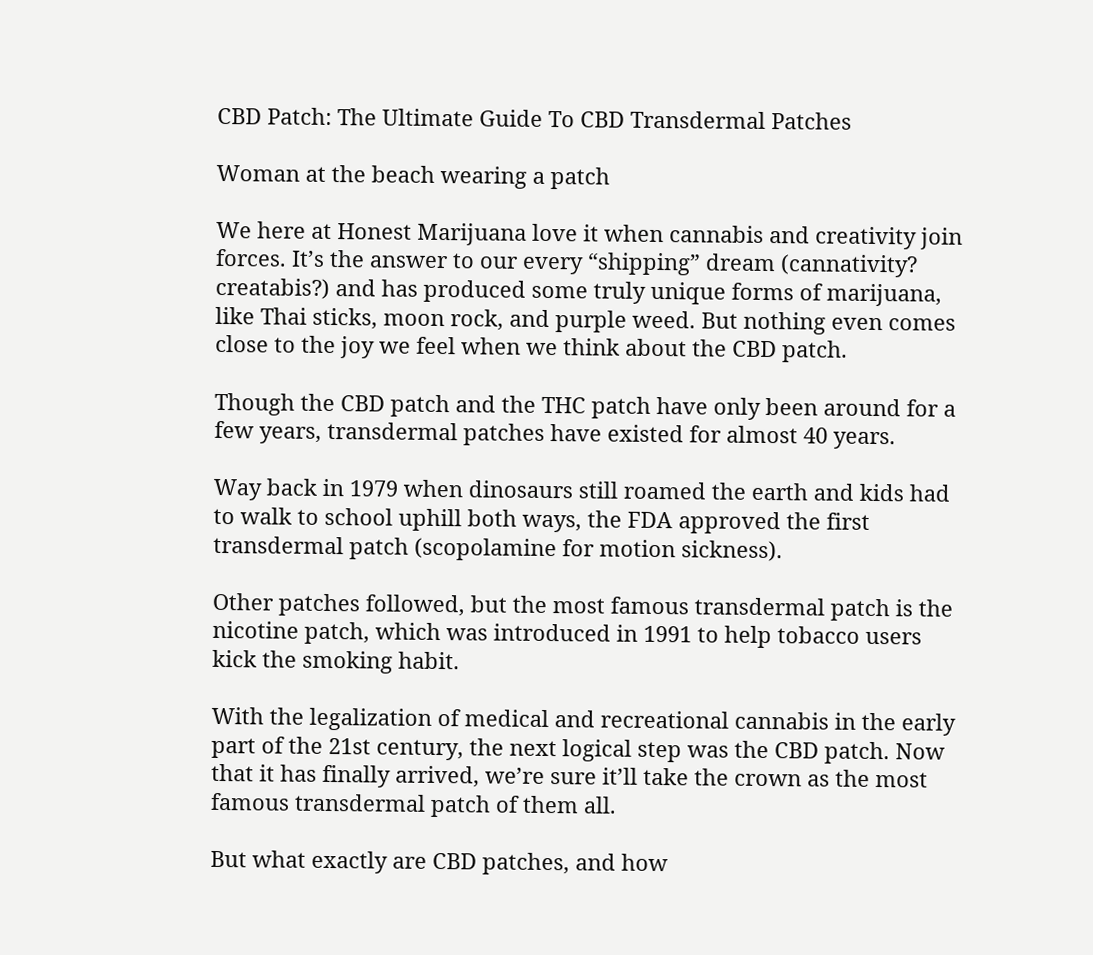CBD Patch: The Ultimate Guide To CBD Transdermal Patches

Woman at the beach wearing a patch

We here at Honest Marijuana love it when cannabis and creativity join forces. It’s the answer to our every “shipping” dream (cannativity? creatabis?) and has produced some truly unique forms of marijuana, like Thai sticks, moon rock, and purple weed. But nothing even comes close to the joy we feel when we think about the CBD patch.

Though the CBD patch and the THC patch have only been around for a few years, transdermal patches have existed for almost 40 years.

Way back in 1979 when dinosaurs still roamed the earth and kids had to walk to school uphill both ways, the FDA approved the first transdermal patch (scopolamine for motion sickness).

Other patches followed, but the most famous transdermal patch is the nicotine patch, which was introduced in 1991 to help tobacco users kick the smoking habit.

With the legalization of medical and recreational cannabis in the early part of the 21st century, the next logical step was the CBD patch. Now that it has finally arrived, we’re sure it’ll take the crown as the most famous transdermal patch of them all.

But what exactly are CBD patches, and how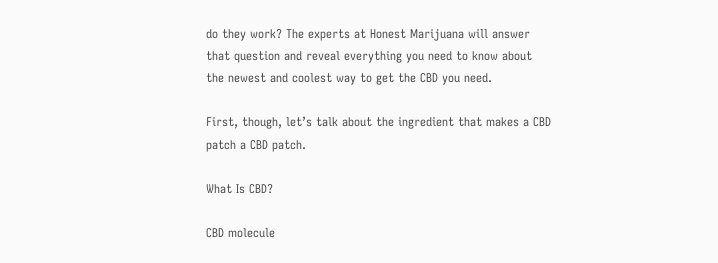do they work? The experts at Honest Marijuana will answer that question and reveal everything you need to know about the newest and coolest way to get the CBD you need.

First, though, let’s talk about the ingredient that makes a CBD patch a CBD patch.

What Is CBD?

CBD molecule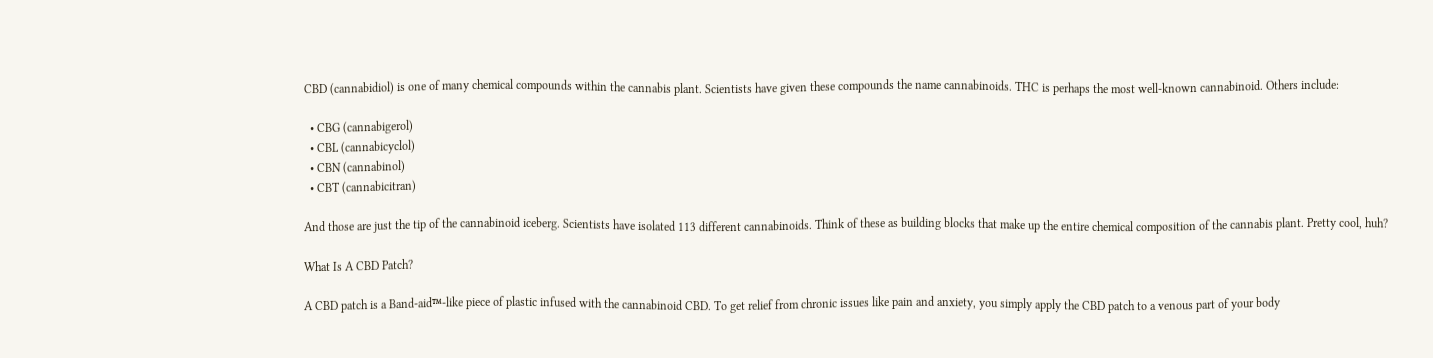CBD (cannabidiol) is one of many chemical compounds within the cannabis plant. Scientists have given these compounds the name cannabinoids. THC is perhaps the most well-known cannabinoid. Others include:

  • CBG (cannabigerol)
  • CBL (cannabicyclol)
  • CBN (cannabinol)
  • CBT (cannabicitran)

And those are just the tip of the cannabinoid iceberg. Scientists have isolated 113 different cannabinoids. Think of these as building blocks that make up the entire chemical composition of the cannabis plant. Pretty cool, huh?

What Is A CBD Patch?

A CBD patch is a Band-aid™-like piece of plastic infused with the cannabinoid CBD. To get relief from chronic issues like pain and anxiety, you simply apply the CBD patch to a venous part of your body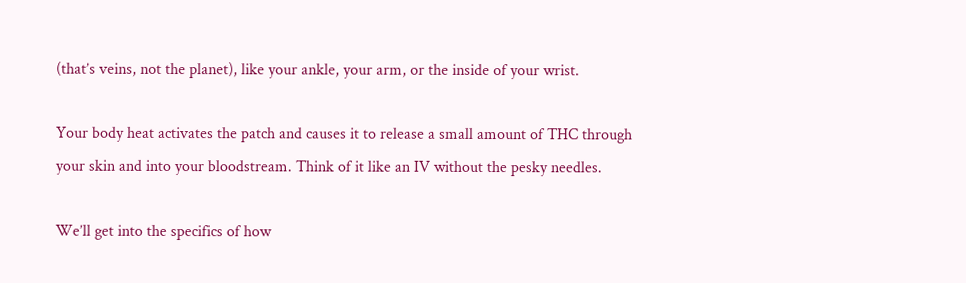(that’s veins, not the planet), like your ankle, your arm, or the inside of your wrist.

Your body heat activates the patch and causes it to release a small amount of THC through your skin and into your bloodstream. Think of it like an IV without the pesky needles.

We’ll get into the specifics of how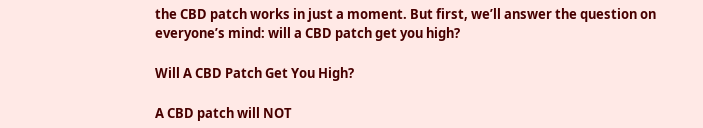the CBD patch works in just a moment. But first, we’ll answer the question on everyone’s mind: will a CBD patch get you high?

Will A CBD Patch Get You High?

A CBD patch will NOT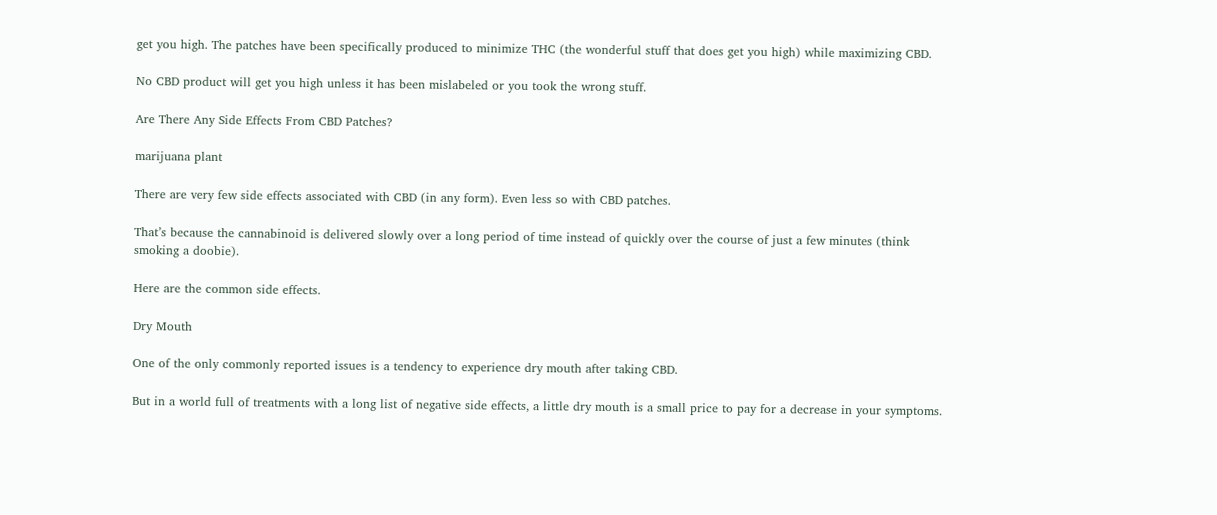get you high. The patches have been specifically produced to minimize THC (the wonderful stuff that does get you high) while maximizing CBD.

No CBD product will get you high unless it has been mislabeled or you took the wrong stuff.

Are There Any Side Effects From CBD Patches?

marijuana plant

There are very few side effects associated with CBD (in any form). Even less so with CBD patches.

That’s because the cannabinoid is delivered slowly over a long period of time instead of quickly over the course of just a few minutes (think smoking a doobie).

Here are the common side effects.

Dry Mouth

One of the only commonly reported issues is a tendency to experience dry mouth after taking CBD.

But in a world full of treatments with a long list of negative side effects, a little dry mouth is a small price to pay for a decrease in your symptoms.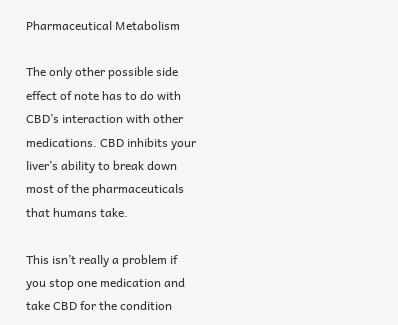Pharmaceutical Metabolism

The only other possible side effect of note has to do with CBD’s interaction with other medications. CBD inhibits your liver’s ability to break down most of the pharmaceuticals that humans take.

This isn’t really a problem if you stop one medication and take CBD for the condition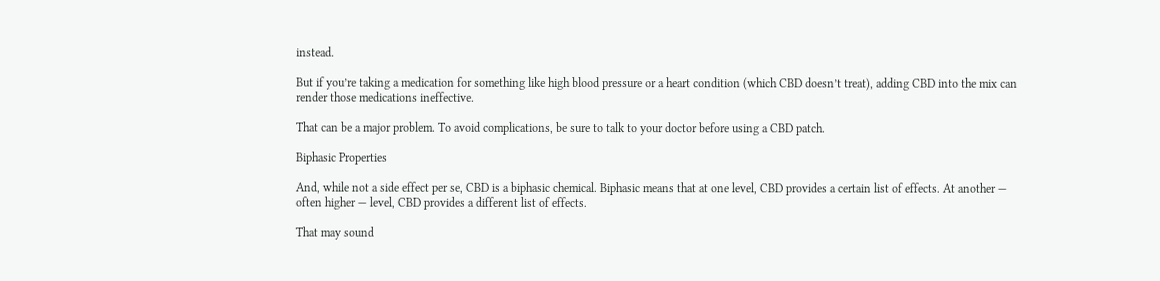instead.

But if you’re taking a medication for something like high blood pressure or a heart condition (which CBD doesn’t treat), adding CBD into the mix can render those medications ineffective.

That can be a major problem. To avoid complications, be sure to talk to your doctor before using a CBD patch.

Biphasic Properties

And, while not a side effect per se, CBD is a biphasic chemical. Biphasic means that at one level, CBD provides a certain list of effects. At another — often higher — level, CBD provides a different list of effects.

That may sound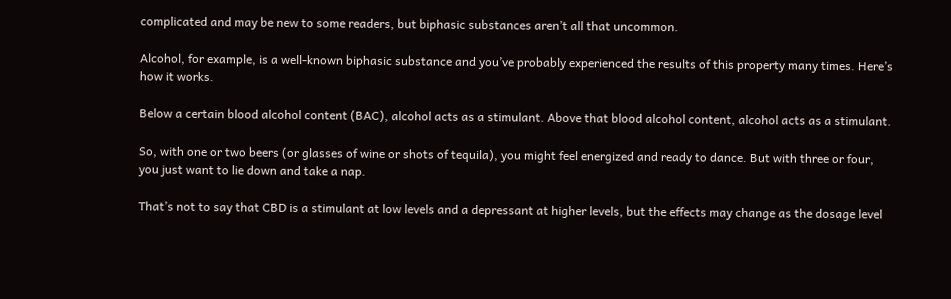complicated and may be new to some readers, but biphasic substances aren’t all that uncommon.

Alcohol, for example, is a well-known biphasic substance and you’ve probably experienced the results of this property many times. Here’s how it works.

Below a certain blood alcohol content (BAC), alcohol acts as a stimulant. Above that blood alcohol content, alcohol acts as a stimulant.

So, with one or two beers (or glasses of wine or shots of tequila), you might feel energized and ready to dance. But with three or four, you just want to lie down and take a nap.

That’s not to say that CBD is a stimulant at low levels and a depressant at higher levels, but the effects may change as the dosage level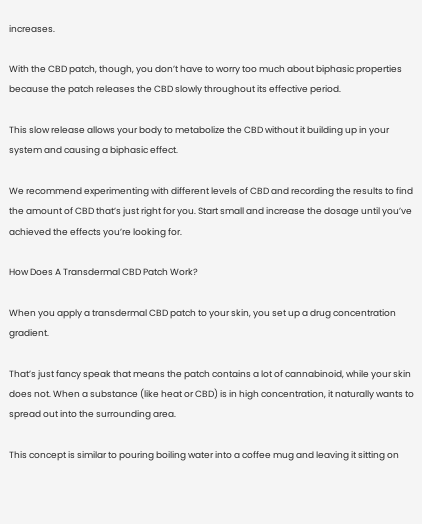increases.

With the CBD patch, though, you don’t have to worry too much about biphasic properties because the patch releases the CBD slowly throughout its effective period.

This slow release allows your body to metabolize the CBD without it building up in your system and causing a biphasic effect.

We recommend experimenting with different levels of CBD and recording the results to find the amount of CBD that’s just right for you. Start small and increase the dosage until you’ve achieved the effects you’re looking for.

How Does A Transdermal CBD Patch Work?

When you apply a transdermal CBD patch to your skin, you set up a drug concentration gradient.

That’s just fancy speak that means the patch contains a lot of cannabinoid, while your skin does not. When a substance (like heat or CBD) is in high concentration, it naturally wants to spread out into the surrounding area.

This concept is similar to pouring boiling water into a coffee mug and leaving it sitting on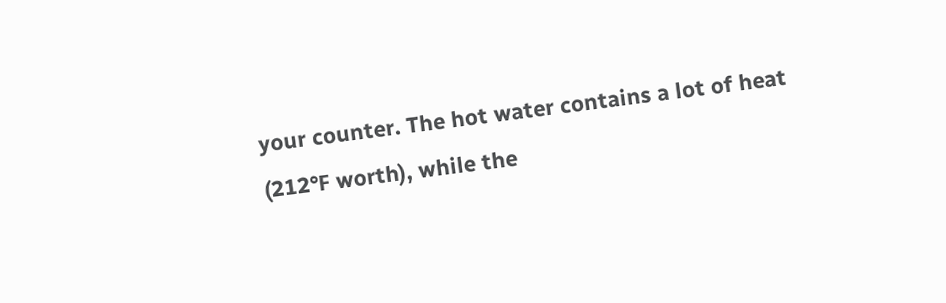your counter. The hot water contains a lot of heat (212℉ worth), while the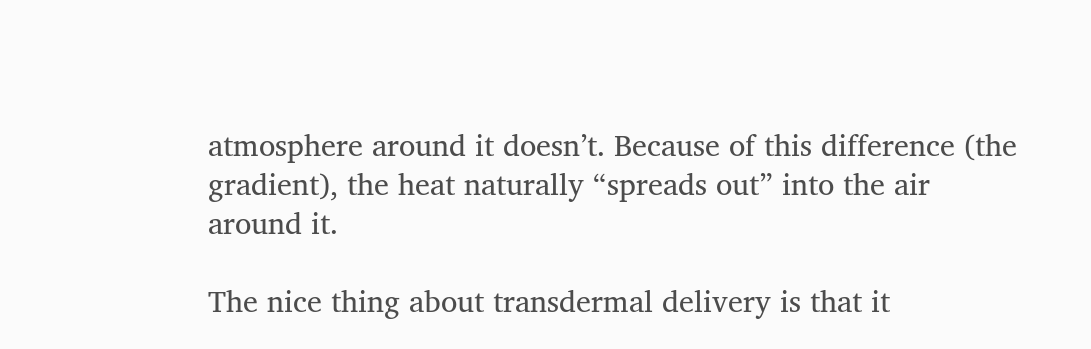atmosphere around it doesn’t. Because of this difference (the gradient), the heat naturally “spreads out” into the air around it.

The nice thing about transdermal delivery is that it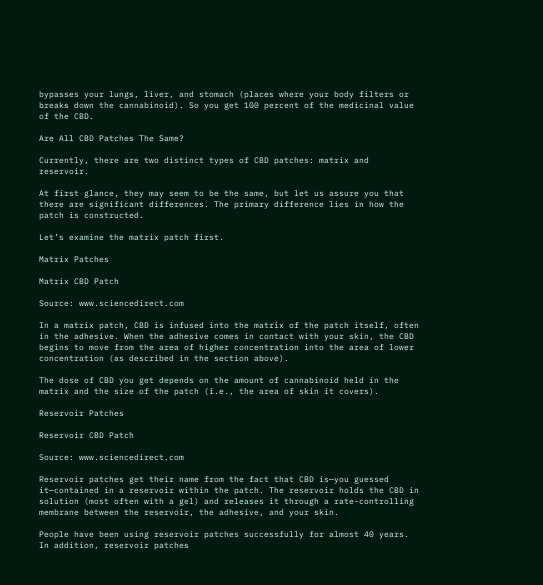bypasses your lungs, liver, and stomach (places where your body filters or breaks down the cannabinoid). So you get 100 percent of the medicinal value of the CBD.

Are All CBD Patches The Same?

Currently, there are two distinct types of CBD patches: matrix and reservoir.

At first glance, they may seem to be the same, but let us assure you that there are significant differences. The primary difference lies in how the patch is constructed.

Let’s examine the matrix patch first.

Matrix Patches

Matrix CBD Patch

Source: www.sciencedirect.com

In a matrix patch, CBD is infused into the matrix of the patch itself, often in the adhesive. When the adhesive comes in contact with your skin, the CBD begins to move from the area of higher concentration into the area of lower concentration (as described in the section above).

The dose of CBD you get depends on the amount of cannabinoid held in the matrix and the size of the patch (i.e., the area of skin it covers).

Reservoir Patches

Reservoir CBD Patch

Source: www.sciencedirect.com

Reservoir patches get their name from the fact that CBD is—you guessed it—contained in a reservoir within the patch. The reservoir holds the CBD in solution (most often with a gel) and releases it through a rate-controlling membrane between the reservoir, the adhesive, and your skin.

People have been using reservoir patches successfully for almost 40 years. In addition, reservoir patches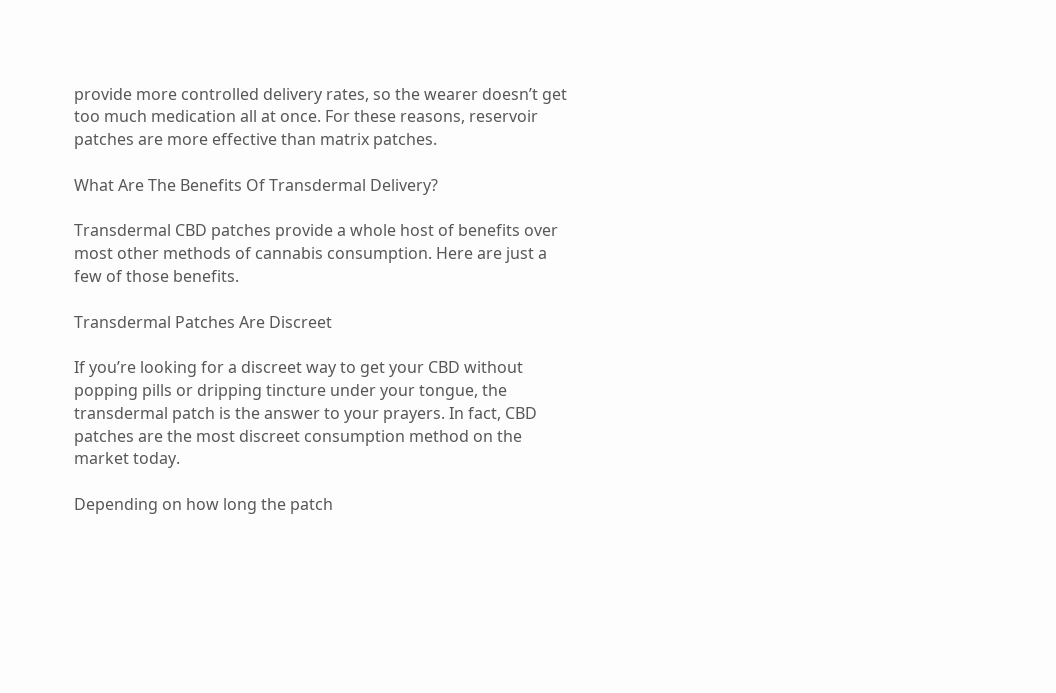provide more controlled delivery rates, so the wearer doesn’t get too much medication all at once. For these reasons, reservoir patches are more effective than matrix patches.

What Are The Benefits Of Transdermal Delivery?

Transdermal CBD patches provide a whole host of benefits over most other methods of cannabis consumption. Here are just a few of those benefits.

Transdermal Patches Are Discreet

If you’re looking for a discreet way to get your CBD without popping pills or dripping tincture under your tongue, the transdermal patch is the answer to your prayers. In fact, CBD patches are the most discreet consumption method on the market today.

Depending on how long the patch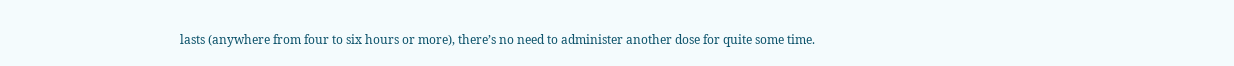lasts (anywhere from four to six hours or more), there’s no need to administer another dose for quite some time.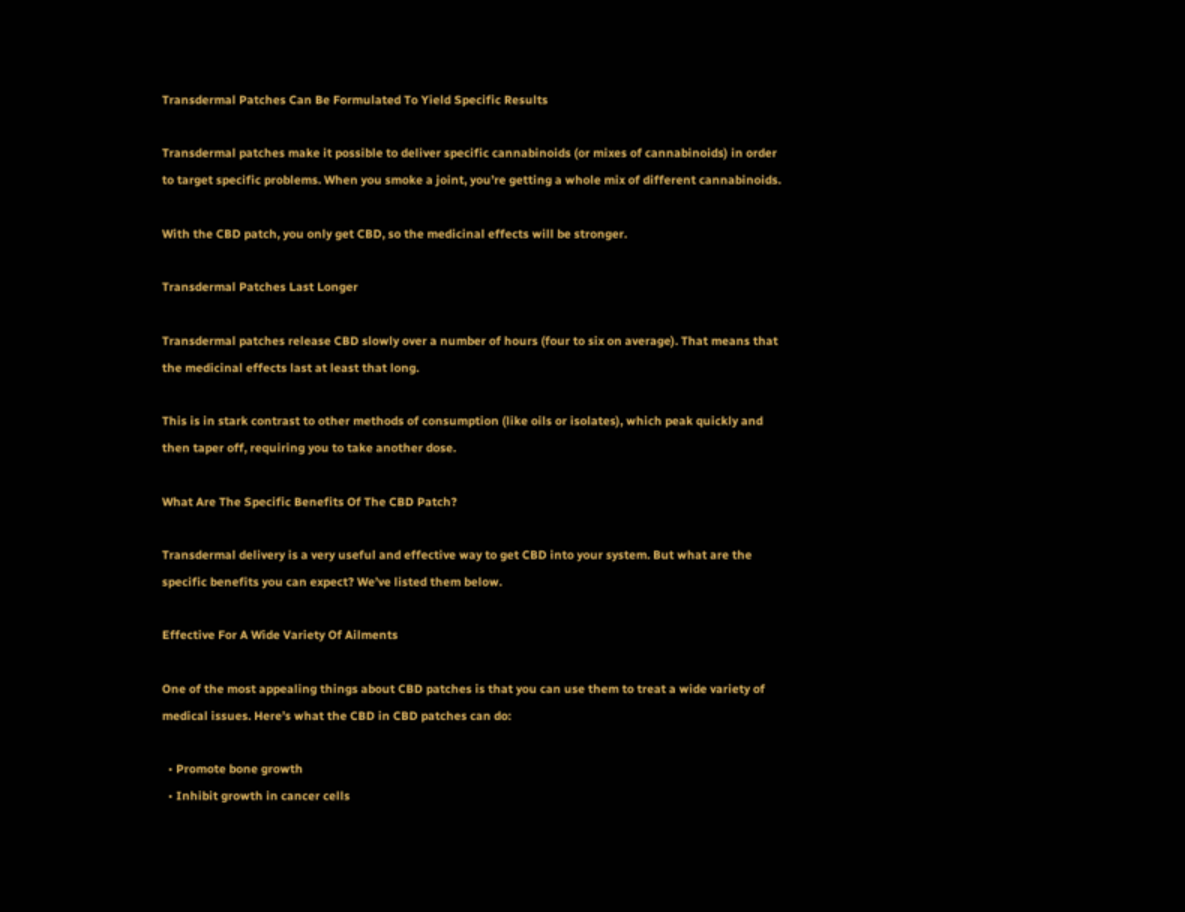Transdermal Patches Can Be Formulated To Yield Specific Results

Transdermal patches make it possible to deliver specific cannabinoids (or mixes of cannabinoids) in order to target specific problems. When you smoke a joint, you’re getting a whole mix of different cannabinoids.

With the CBD patch, you only get CBD, so the medicinal effects will be stronger.

Transdermal Patches Last Longer

Transdermal patches release CBD slowly over a number of hours (four to six on average). That means that the medicinal effects last at least that long.

This is in stark contrast to other methods of consumption (like oils or isolates), which peak quickly and then taper off, requiring you to take another dose.

What Are The Specific Benefits Of The CBD Patch?

Transdermal delivery is a very useful and effective way to get CBD into your system. But what are the specific benefits you can expect? We’ve listed them below.

Effective For A Wide Variety Of Ailments

One of the most appealing things about CBD patches is that you can use them to treat a wide variety of medical issues. Here’s what the CBD in CBD patches can do:

  • Promote bone growth
  • Inhibit growth in cancer cells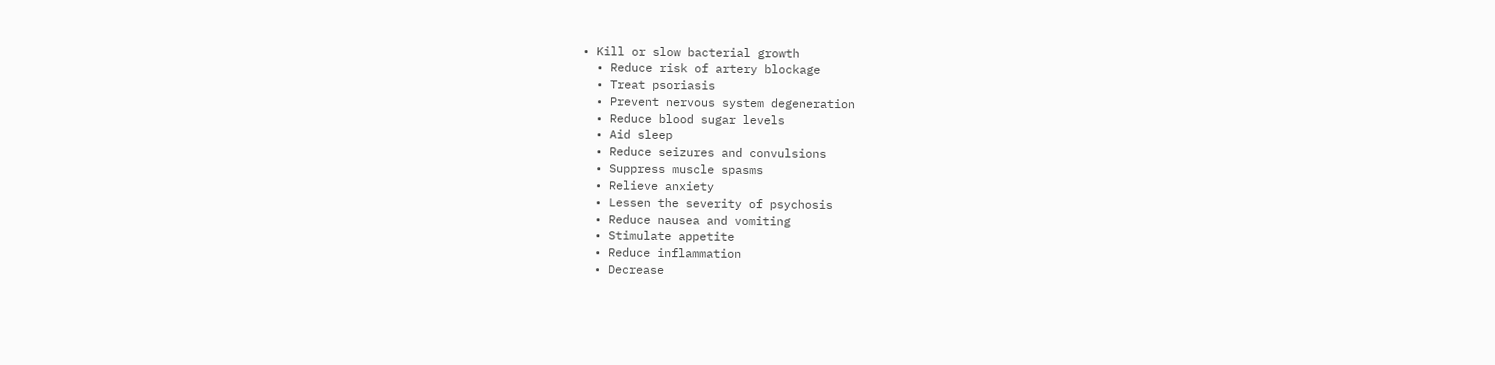• Kill or slow bacterial growth
  • Reduce risk of artery blockage
  • Treat psoriasis
  • Prevent nervous system degeneration
  • Reduce blood sugar levels
  • Aid sleep
  • Reduce seizures and convulsions
  • Suppress muscle spasms
  • Relieve anxiety
  • Lessen the severity of psychosis
  • Reduce nausea and vomiting
  • Stimulate appetite
  • Reduce inflammation
  • Decrease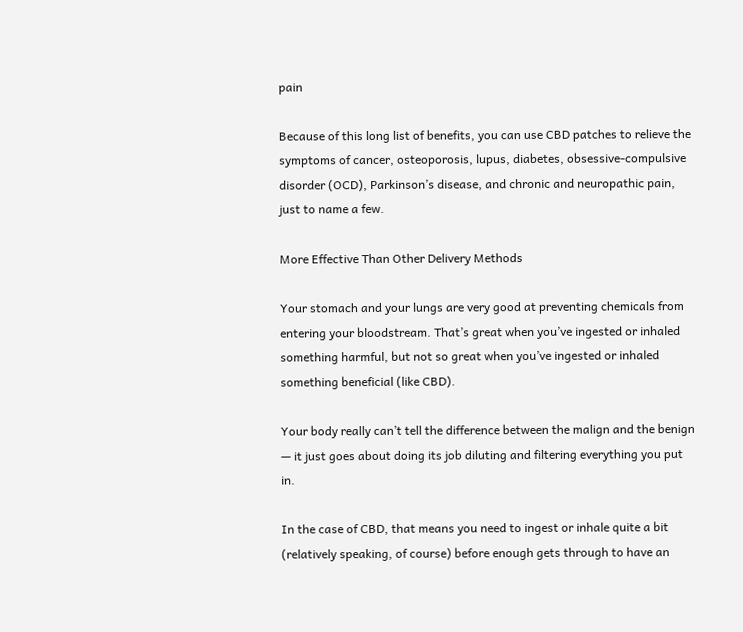pain

Because of this long list of benefits, you can use CBD patches to relieve the symptoms of cancer, osteoporosis, lupus, diabetes, obsessive-compulsive disorder (OCD), Parkinson’s disease, and chronic and neuropathic pain, just to name a few.

More Effective Than Other Delivery Methods

Your stomach and your lungs are very good at preventing chemicals from entering your bloodstream. That’s great when you’ve ingested or inhaled something harmful, but not so great when you’ve ingested or inhaled something beneficial (like CBD).

Your body really can’t tell the difference between the malign and the benign — it just goes about doing its job diluting and filtering everything you put in.

In the case of CBD, that means you need to ingest or inhale quite a bit (relatively speaking, of course) before enough gets through to have an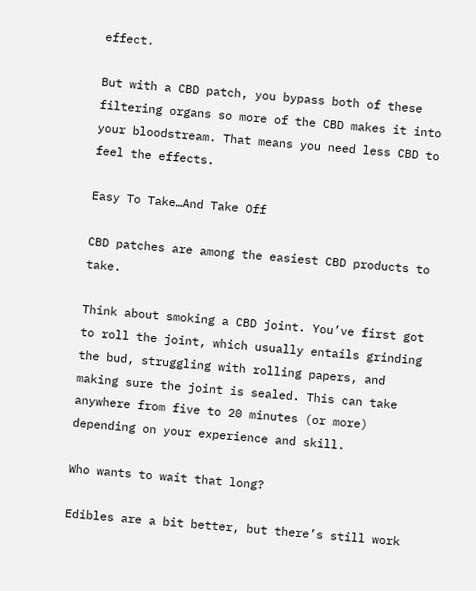effect.

But with a CBD patch, you bypass both of these filtering organs so more of the CBD makes it into your bloodstream. That means you need less CBD to feel the effects.

Easy To Take…And Take Off

CBD patches are among the easiest CBD products to take.

Think about smoking a CBD joint. You’ve first got to roll the joint, which usually entails grinding the bud, struggling with rolling papers, and making sure the joint is sealed. This can take anywhere from five to 20 minutes (or more) depending on your experience and skill.

Who wants to wait that long?

Edibles are a bit better, but there’s still work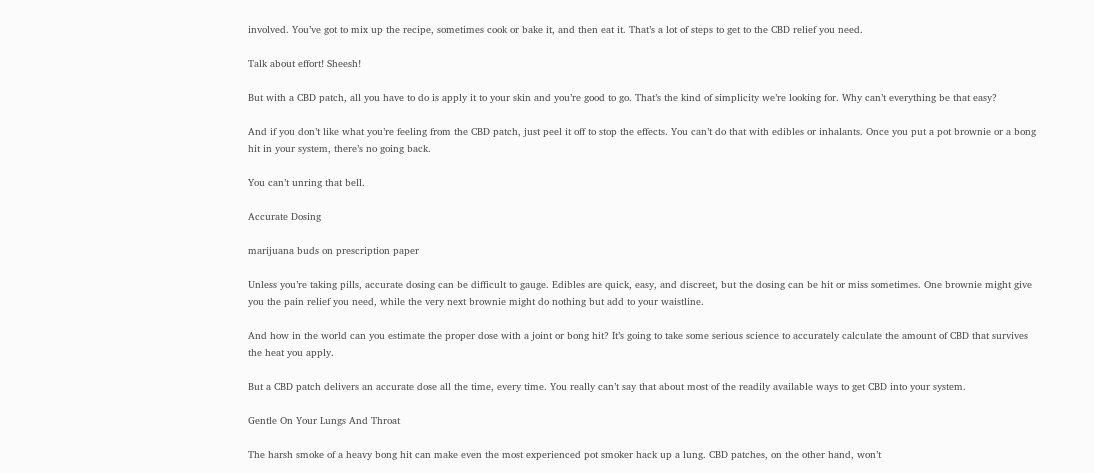involved. You’ve got to mix up the recipe, sometimes cook or bake it, and then eat it. That’s a lot of steps to get to the CBD relief you need.

Talk about effort! Sheesh!

But with a CBD patch, all you have to do is apply it to your skin and you’re good to go. That’s the kind of simplicity we’re looking for. Why can’t everything be that easy?

And if you don’t like what you’re feeling from the CBD patch, just peel it off to stop the effects. You can’t do that with edibles or inhalants. Once you put a pot brownie or a bong hit in your system, there’s no going back.

You can’t unring that bell.

Accurate Dosing

marijuana buds on prescription paper

Unless you’re taking pills, accurate dosing can be difficult to gauge. Edibles are quick, easy, and discreet, but the dosing can be hit or miss sometimes. One brownie might give you the pain relief you need, while the very next brownie might do nothing but add to your waistline.

And how in the world can you estimate the proper dose with a joint or bong hit? It’s going to take some serious science to accurately calculate the amount of CBD that survives the heat you apply.

But a CBD patch delivers an accurate dose all the time, every time. You really can’t say that about most of the readily available ways to get CBD into your system.

Gentle On Your Lungs And Throat

The harsh smoke of a heavy bong hit can make even the most experienced pot smoker hack up a lung. CBD patches, on the other hand, won’t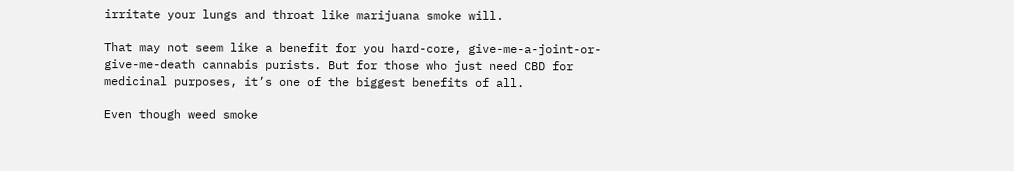irritate your lungs and throat like marijuana smoke will.

That may not seem like a benefit for you hard-core, give-me-a-joint-or-give-me-death cannabis purists. But for those who just need CBD for medicinal purposes, it’s one of the biggest benefits of all.

Even though weed smoke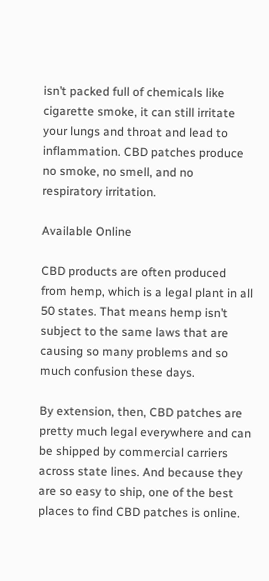isn’t packed full of chemicals like cigarette smoke, it can still irritate your lungs and throat and lead to inflammation. CBD patches produce no smoke, no smell, and no respiratory irritation.

Available Online

CBD products are often produced from hemp, which is a legal plant in all 50 states. That means hemp isn’t subject to the same laws that are causing so many problems and so much confusion these days.

By extension, then, CBD patches are pretty much legal everywhere and can be shipped by commercial carriers across state lines. And because they are so easy to ship, one of the best places to find CBD patches is online.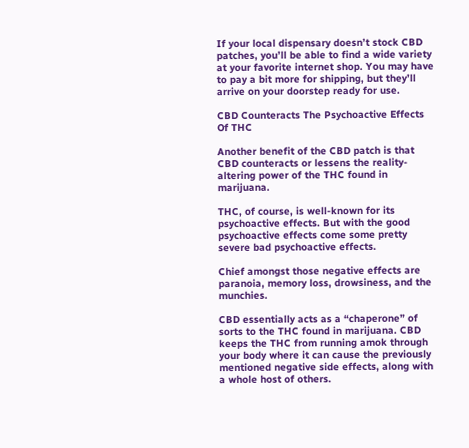If your local dispensary doesn’t stock CBD patches, you’ll be able to find a wide variety at your favorite internet shop. You may have to pay a bit more for shipping, but they’ll arrive on your doorstep ready for use.

CBD Counteracts The Psychoactive Effects Of THC

Another benefit of the CBD patch is that CBD counteracts or lessens the reality-altering power of the THC found in marijuana.

THC, of course, is well-known for its psychoactive effects. But with the good psychoactive effects come some pretty severe bad psychoactive effects.

Chief amongst those negative effects are paranoia, memory loss, drowsiness, and the munchies.

CBD essentially acts as a “chaperone” of sorts to the THC found in marijuana. CBD keeps the THC from running amok through your body where it can cause the previously mentioned negative side effects, along with a whole host of others.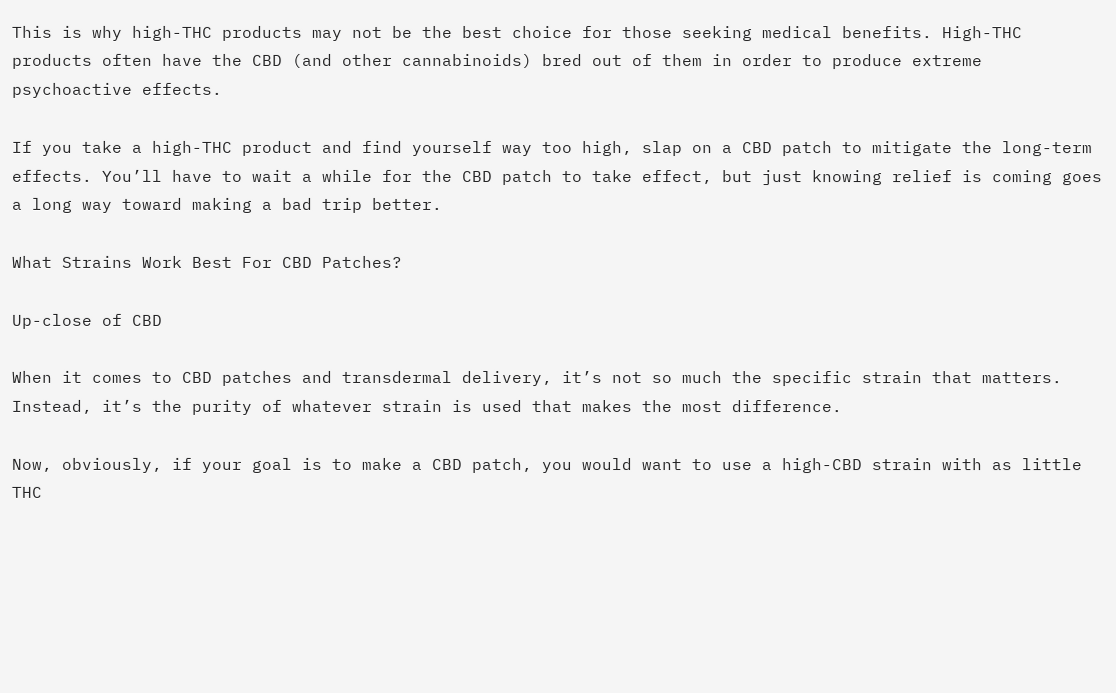This is why high-THC products may not be the best choice for those seeking medical benefits. High-THC products often have the CBD (and other cannabinoids) bred out of them in order to produce extreme psychoactive effects.

If you take a high-THC product and find yourself way too high, slap on a CBD patch to mitigate the long-term effects. You’ll have to wait a while for the CBD patch to take effect, but just knowing relief is coming goes a long way toward making a bad trip better.

What Strains Work Best For CBD Patches?

Up-close of CBD

When it comes to CBD patches and transdermal delivery, it’s not so much the specific strain that matters. Instead, it’s the purity of whatever strain is used that makes the most difference.

Now, obviously, if your goal is to make a CBD patch, you would want to use a high-CBD strain with as little THC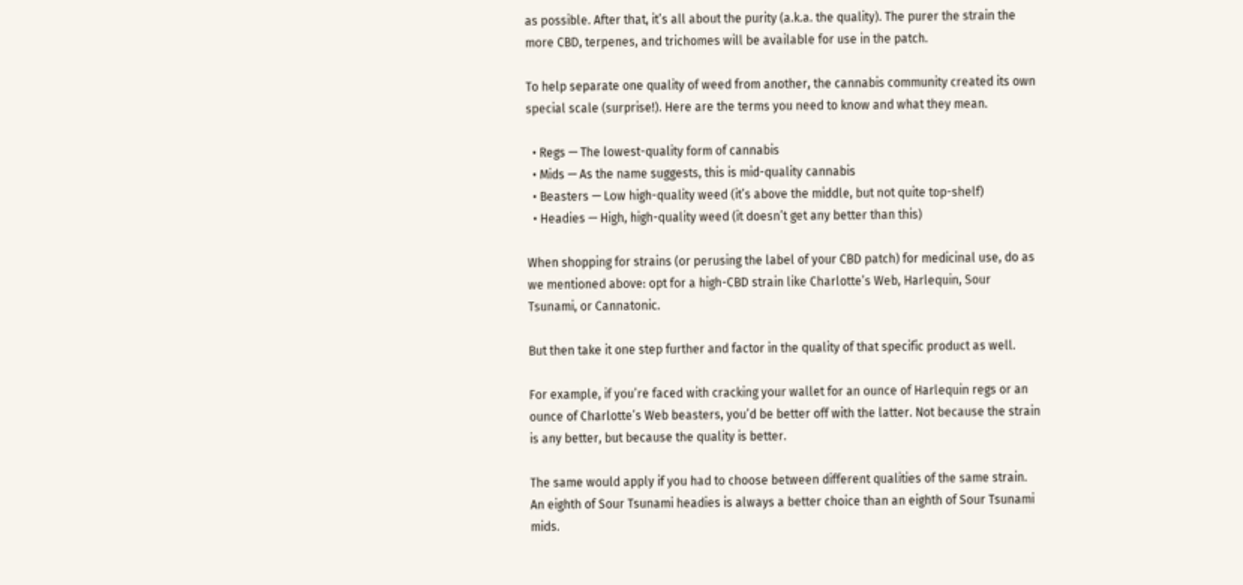as possible. After that, it’s all about the purity (a.k.a. the quality). The purer the strain the more CBD, terpenes, and trichomes will be available for use in the patch.

To help separate one quality of weed from another, the cannabis community created its own special scale (surprise!). Here are the terms you need to know and what they mean.

  • Regs — The lowest-quality form of cannabis
  • Mids — As the name suggests, this is mid-quality cannabis
  • Beasters — Low high-quality weed (it’s above the middle, but not quite top-shelf)
  • Headies — High, high-quality weed (it doesn’t get any better than this)

When shopping for strains (or perusing the label of your CBD patch) for medicinal use, do as we mentioned above: opt for a high-CBD strain like Charlotte’s Web, Harlequin, Sour Tsunami, or Cannatonic.

But then take it one step further and factor in the quality of that specific product as well.

For example, if you’re faced with cracking your wallet for an ounce of Harlequin regs or an ounce of Charlotte’s Web beasters, you’d be better off with the latter. Not because the strain is any better, but because the quality is better.

The same would apply if you had to choose between different qualities of the same strain. An eighth of Sour Tsunami headies is always a better choice than an eighth of Sour Tsunami mids.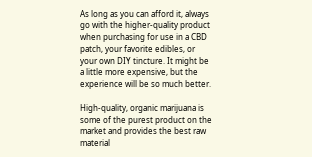As long as you can afford it, always go with the higher-quality product when purchasing for use in a CBD patch, your favorite edibles, or your own DIY tincture. It might be a little more expensive, but the experience will be so much better.

High-quality, organic marijuana is some of the purest product on the market and provides the best raw material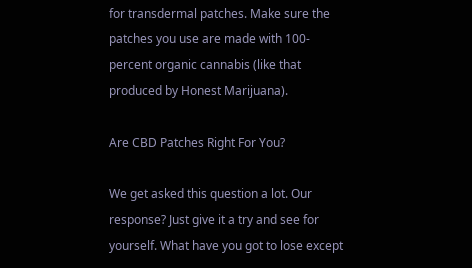for transdermal patches. Make sure the patches you use are made with 100-percent organic cannabis (like that produced by Honest Marijuana).

Are CBD Patches Right For You?

We get asked this question a lot. Our response? Just give it a try and see for yourself. What have you got to lose except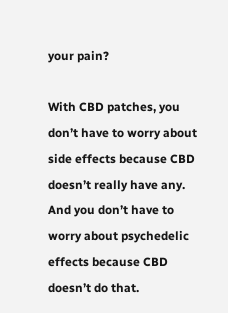your pain?

With CBD patches, you don’t have to worry about side effects because CBD doesn’t really have any. And you don’t have to worry about psychedelic effects because CBD doesn’t do that.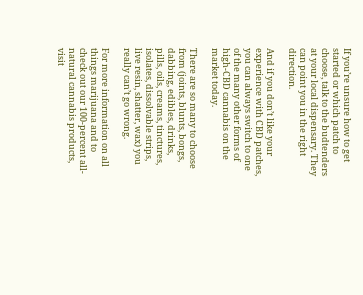If you’re unsure how to get started or which patch to choose, talk to the budtenders at your local dispensary. They can point you in the right direction.

And if you don’t like your experience with CBD patches, you can always switch to one of the many other forms of high-CBD cannabis on the market today.

There are so many to choose from (joints, blunts, bongs, dabbing, edibles, drinks, pills, oils, creams, tinctures, isolates, dissolvable strips, live resin, shatter, wax) you really can’t go wrong.

For more information on all things marijuana and to check out our 100-percent all-natural cannabis products, visit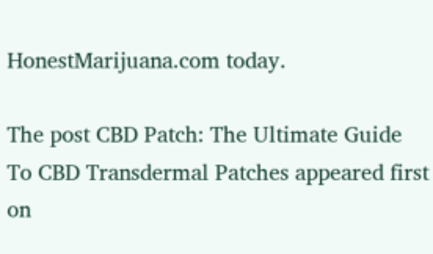HonestMarijuana.com today.

The post CBD Patch: The Ultimate Guide To CBD Transdermal Patches appeared first on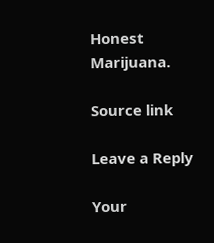Honest Marijuana.

Source link

Leave a Reply

Your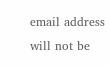email address will not be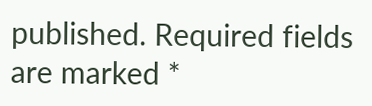published. Required fields are marked *